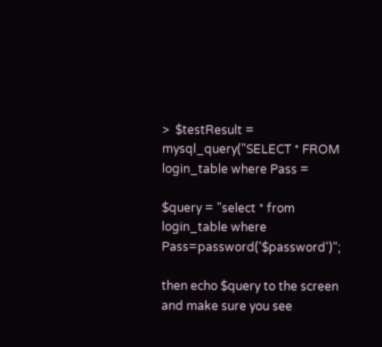>  $testResult = mysql_query("SELECT * FROM login_table where Pass =

$query = "select * from login_table where Pass=password('$password')";

then echo $query to the screen and make sure you see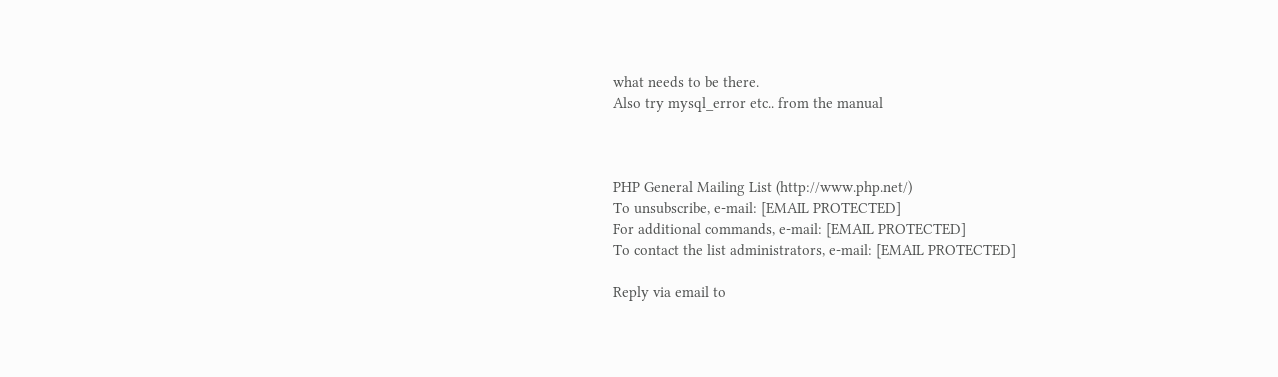what needs to be there.
Also try mysql_error etc.. from the manual



PHP General Mailing List (http://www.php.net/)
To unsubscribe, e-mail: [EMAIL PROTECTED]
For additional commands, e-mail: [EMAIL PROTECTED]
To contact the list administrators, e-mail: [EMAIL PROTECTED]

Reply via email to